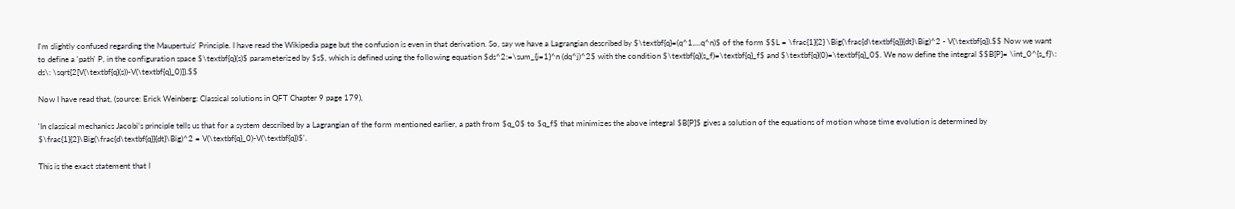I'm slightly confused regarding the Maupertuis' Principle. I have read the Wikipedia page but the confusion is even in that derivation. So, say we have a Lagrangian described by $\textbf{q}=(q^1,...q^n)$ of the form $$L = \frac{1}{2} \Big(\frac{d\textbf{q}}{dt}\Big)^2 - V(\textbf{q}).$$ Now we want to define a 'path' P, in the configuration space $\textbf{q}(s)$ parameterized by $s$, which is defined using the following equation $ds^2:=\sum_{j=1}^n (dq^j)^2$ with the condition $\textbf{q}(s_f)=\textbf{q}_f$ and $\textbf{q}(0)=\textbf{q}_0$. We now define the integral $$B[P]= \int_0^{s_f}\: ds\: \sqrt{2[V(\textbf{q}(s))-V(\textbf{q}_0)]}.$$

Now I have read that, (source: Erick Weinberg: Classical solutions in QFT Chapter 9 page 179),

'In classical mechanics Jacobi’s principle tells us that for a system described by a Lagrangian of the form mentioned earlier, a path from $q_0$ to $q_f$ that minimizes the above integral $B[P]$ gives a solution of the equations of motion whose time evolution is determined by $\frac{1}{2}\Big(\frac{d\textbf{q}}{dt}\Big)^2 = V(\textbf{q}_0)-V(\textbf{q})$'.

This is the exact statement that I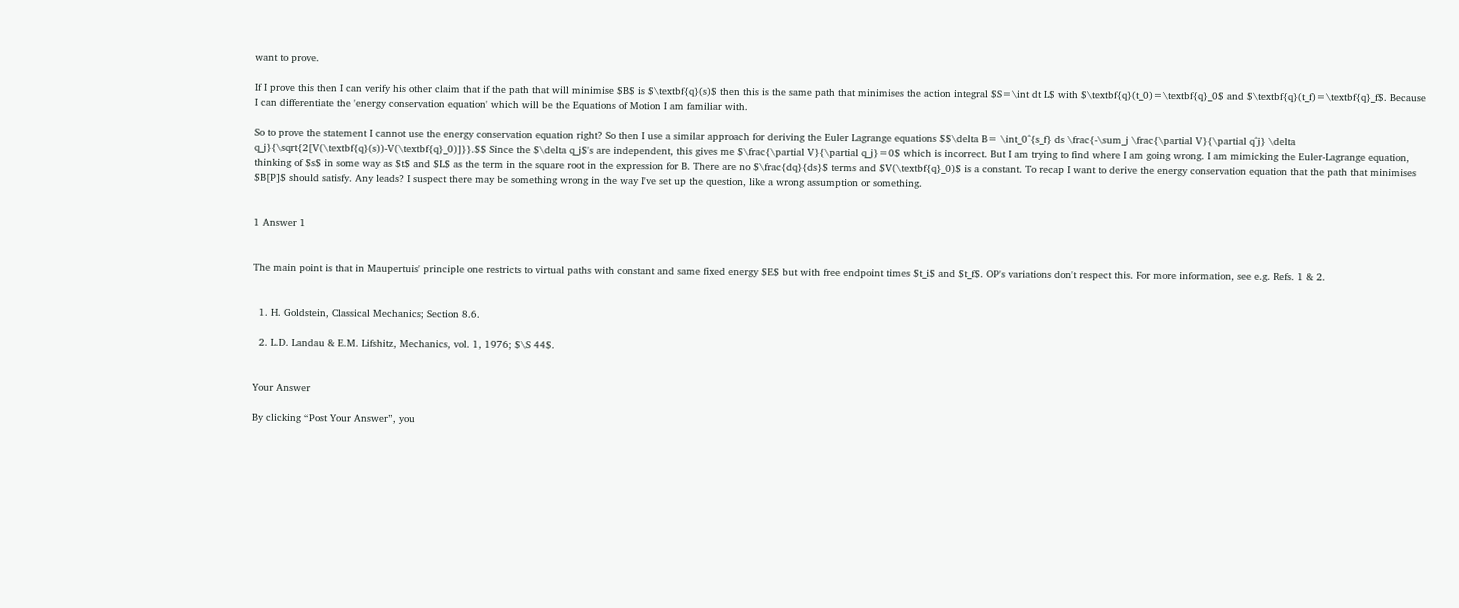want to prove.

If I prove this then I can verify his other claim that if the path that will minimise $B$ is $\textbf{q}(s)$ then this is the same path that minimises the action integral $S=\int dt L$ with $\textbf{q}(t_0)=\textbf{q}_0$ and $\textbf{q}(t_f)=\textbf{q}_f$. Because I can differentiate the 'energy conservation equation' which will be the Equations of Motion I am familiar with.

So to prove the statement I cannot use the energy conservation equation right? So then I use a similar approach for deriving the Euler Lagrange equations $$\delta B= \int_0^{s_f} ds \frac{-\sum_j \frac{\partial V}{\partial q^j} \delta q_j}{\sqrt{2[V(\textbf{q}(s))-V(\textbf{q}_0)]}}.$$ Since the $\delta q_j$'s are independent, this gives me $\frac{\partial V}{\partial q_j}=0$ which is incorrect. But I am trying to find where I am going wrong. I am mimicking the Euler-Lagrange equation, thinking of $s$ in some way as $t$ and $L$ as the term in the square root in the expression for B. There are no $\frac{dq}{ds}$ terms and $V(\textbf{q}_0)$ is a constant. To recap I want to derive the energy conservation equation that the path that minimises $B[P]$ should satisfy. Any leads? I suspect there may be something wrong in the way I've set up the question, like a wrong assumption or something.


1 Answer 1


The main point is that in Maupertuis' principle one restricts to virtual paths with constant and same fixed energy $E$ but with free endpoint times $t_i$ and $t_f$. OP's variations don't respect this. For more information, see e.g. Refs. 1 & 2.


  1. H. Goldstein, Classical Mechanics; Section 8.6.

  2. L.D. Landau & E.M. Lifshitz, Mechanics, vol. 1, 1976; $\S 44$.


Your Answer

By clicking “Post Your Answer”, you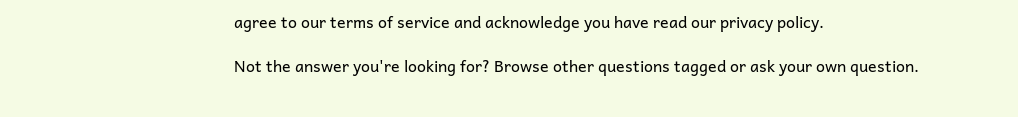agree to our terms of service and acknowledge you have read our privacy policy.

Not the answer you're looking for? Browse other questions tagged or ask your own question.